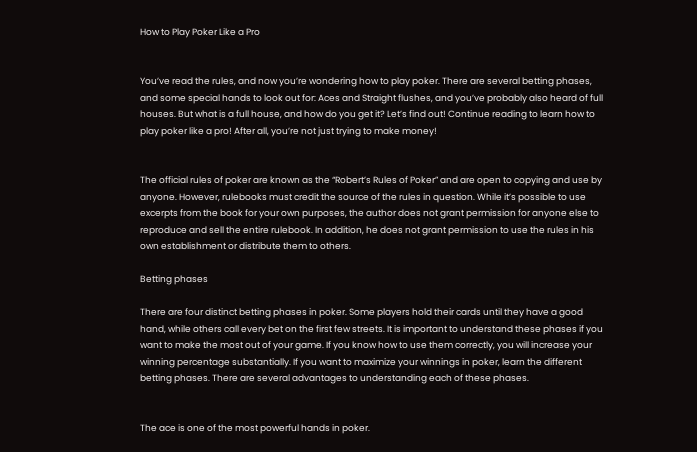How to Play Poker Like a Pro


You’ve read the rules, and now you’re wondering how to play poker. There are several betting phases, and some special hands to look out for: Aces and Straight flushes, and you’ve probably also heard of full houses. But what is a full house, and how do you get it? Let’s find out! Continue reading to learn how to play poker like a pro! After all, you’re not just trying to make money!


The official rules of poker are known as the “Robert’s Rules of Poker” and are open to copying and use by anyone. However, rulebooks must credit the source of the rules in question. While it’s possible to use excerpts from the book for your own purposes, the author does not grant permission for anyone else to reproduce and sell the entire rulebook. In addition, he does not grant permission to use the rules in his own establishment or distribute them to others.

Betting phases

There are four distinct betting phases in poker. Some players hold their cards until they have a good hand, while others call every bet on the first few streets. It is important to understand these phases if you want to make the most out of your game. If you know how to use them correctly, you will increase your winning percentage substantially. If you want to maximize your winnings in poker, learn the different betting phases. There are several advantages to understanding each of these phases.


The ace is one of the most powerful hands in poker.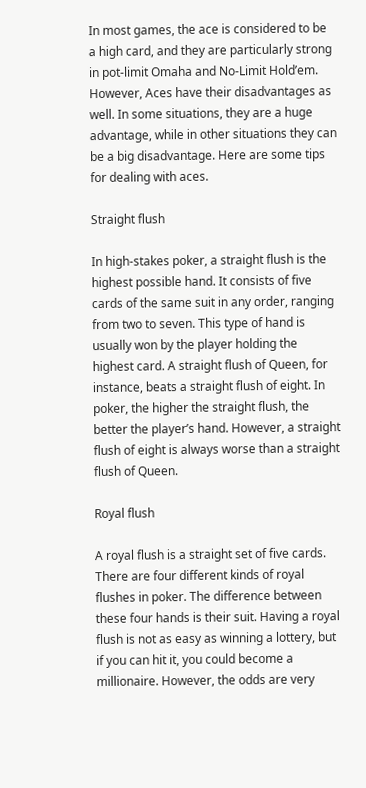In most games, the ace is considered to be a high card, and they are particularly strong in pot-limit Omaha and No-Limit Hold’em. However, Aces have their disadvantages as well. In some situations, they are a huge advantage, while in other situations they can be a big disadvantage. Here are some tips for dealing with aces.

Straight flush

In high-stakes poker, a straight flush is the highest possible hand. It consists of five cards of the same suit in any order, ranging from two to seven. This type of hand is usually won by the player holding the highest card. A straight flush of Queen, for instance, beats a straight flush of eight. In poker, the higher the straight flush, the better the player’s hand. However, a straight flush of eight is always worse than a straight flush of Queen.

Royal flush

A royal flush is a straight set of five cards. There are four different kinds of royal flushes in poker. The difference between these four hands is their suit. Having a royal flush is not as easy as winning a lottery, but if you can hit it, you could become a millionaire. However, the odds are very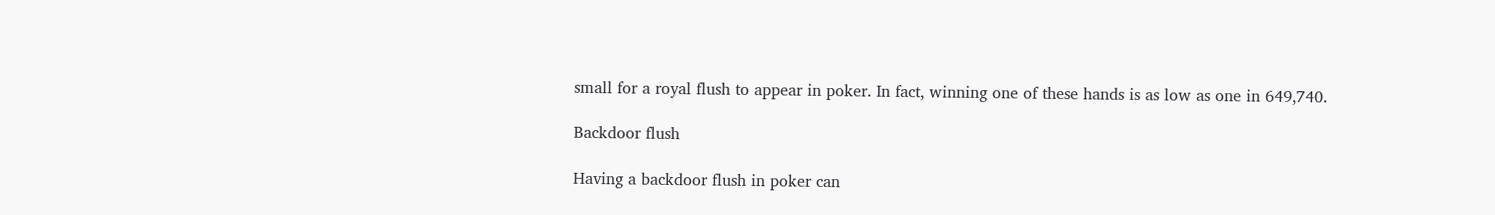small for a royal flush to appear in poker. In fact, winning one of these hands is as low as one in 649,740.

Backdoor flush

Having a backdoor flush in poker can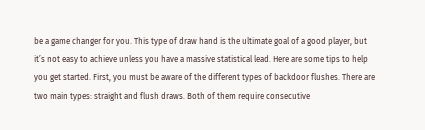be a game changer for you. This type of draw hand is the ultimate goal of a good player, but it’s not easy to achieve unless you have a massive statistical lead. Here are some tips to help you get started. First, you must be aware of the different types of backdoor flushes. There are two main types: straight and flush draws. Both of them require consecutive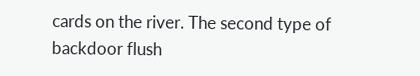cards on the river. The second type of backdoor flush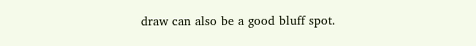draw can also be a good bluff spot.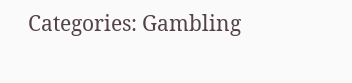Categories: Gambling